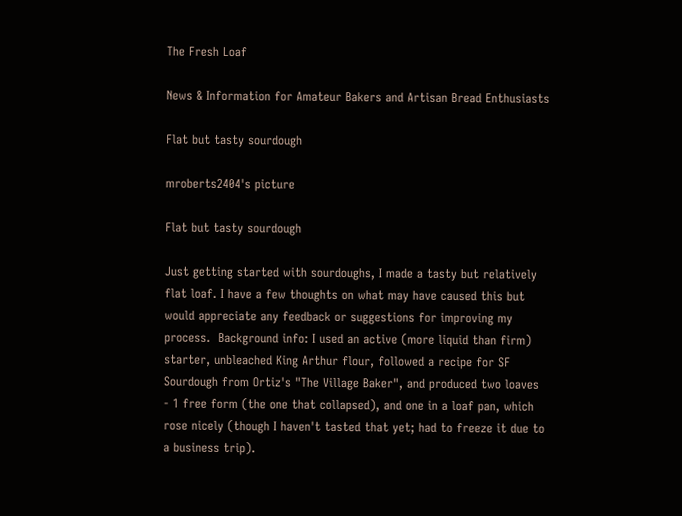The Fresh Loaf

News & Information for Amateur Bakers and Artisan Bread Enthusiasts

Flat but tasty sourdough

mroberts2404's picture

Flat but tasty sourdough

Just getting started with sourdoughs, I made a tasty but relatively flat loaf. I have a few thoughts on what may have caused this but would appreciate any feedback or suggestions for improving my process.  Background info: I used an active (more liquid than firm) starter, unbleached King Arthur flour, followed a recipe for SF Sourdough from Ortiz's "The Village Baker", and produced two loaves - 1 free form (the one that collapsed), and one in a loaf pan, which rose nicely (though I haven't tasted that yet; had to freeze it due to a business trip).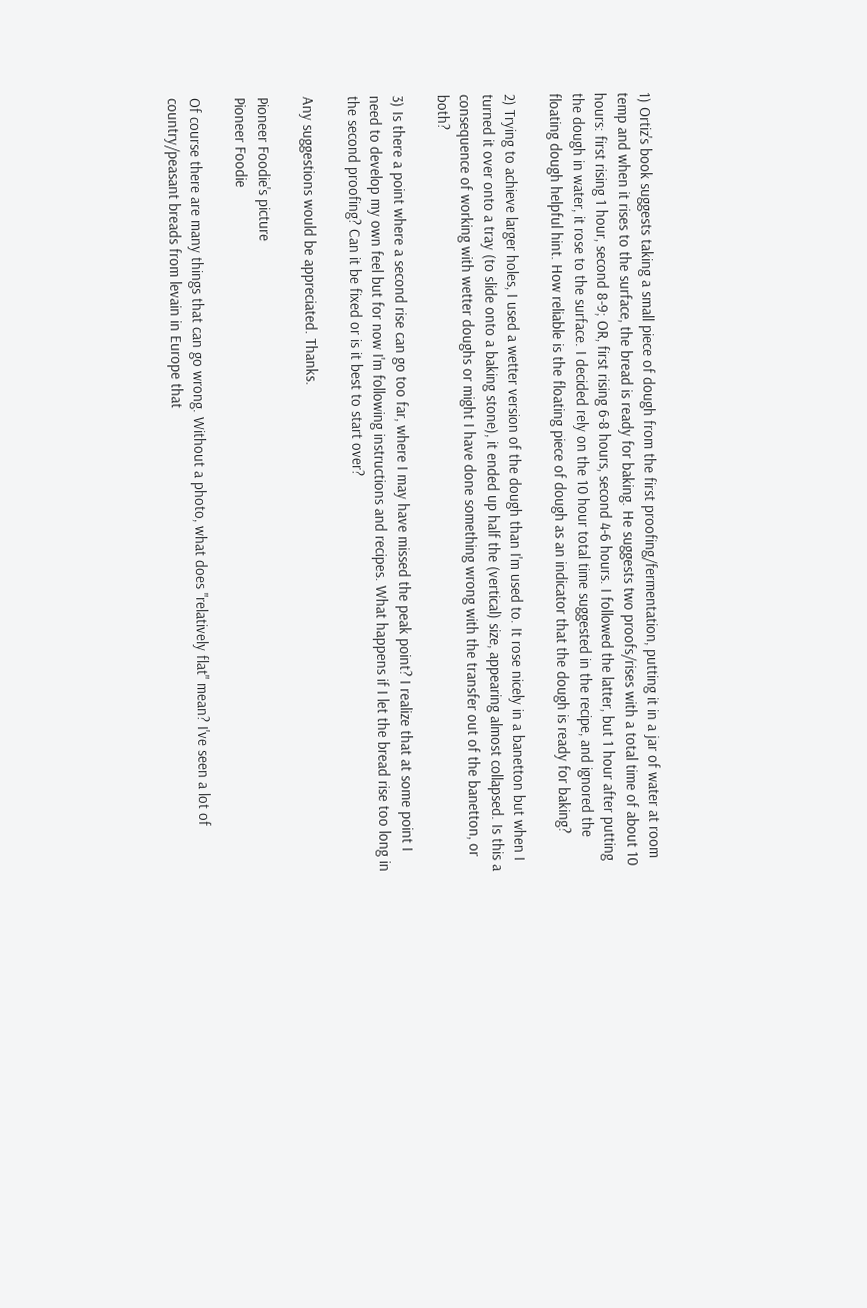1) Ortiz's book suggests taking a small piece of dough from the first proofing/fermentation, putting it in a jar of water at room temp and when it rises to the surface, the bread is ready for baking. He suggests two proofs/rises with a total time of about 10 hours: first rising 1 hour, second 8-9; OR, first rising 6-8 hours, second 4-6 hours. I followed the latter, but 1 hour after putting the dough in water, it rose to the surface. I decided rely on the 10 hour total time suggested in the recipe, and ignored the floating dough helpful hint. How reliable is the floating piece of dough as an indicator that the dough is ready for baking?

2) Trying to achieve larger holes, I used a wetter version of the dough than I'm used to. It rose nicely in a banetton but when I turned it over onto a tray (to slide onto a baking stone), it ended up half the (vertical) size, appearing almost collapsed. Is this a consequence of working with wetter doughs or might I have done something wrong with the transfer out of the banetton, or both?

3) Is there a point where a second rise can go too far, where I may have missed the peak point? I realize that at some point I need to develop my own feel but for now I'm following instructions and recipes. What happens if I let the bread rise too long in the second proofing? Can it be fixed or is it best to start over?

Any suggestions would be appreciated. Thanks.

Pioneer Foodie's picture
Pioneer Foodie

Of course there are many things that can go wrong. Without a photo, what does "relatively flat" mean? I've seen a lot of country/peasant breads from levain in Europe that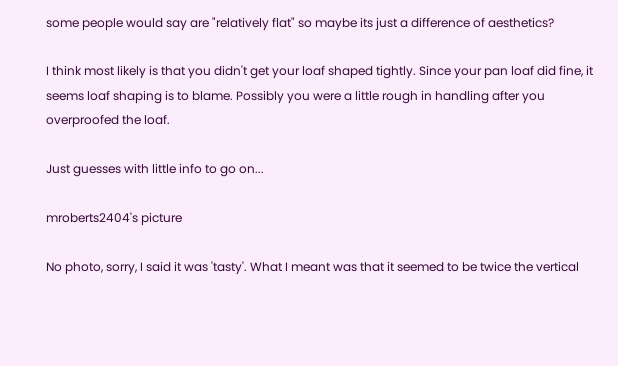some people would say are "relatively flat" so maybe its just a difference of aesthetics?

I think most likely is that you didn't get your loaf shaped tightly. Since your pan loaf did fine, it seems loaf shaping is to blame. Possibly you were a little rough in handling after you overproofed the loaf.

Just guesses with little info to go on...

mroberts2404's picture

No photo, sorry, I said it was 'tasty'. What I meant was that it seemed to be twice the vertical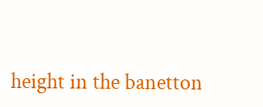height in the banetton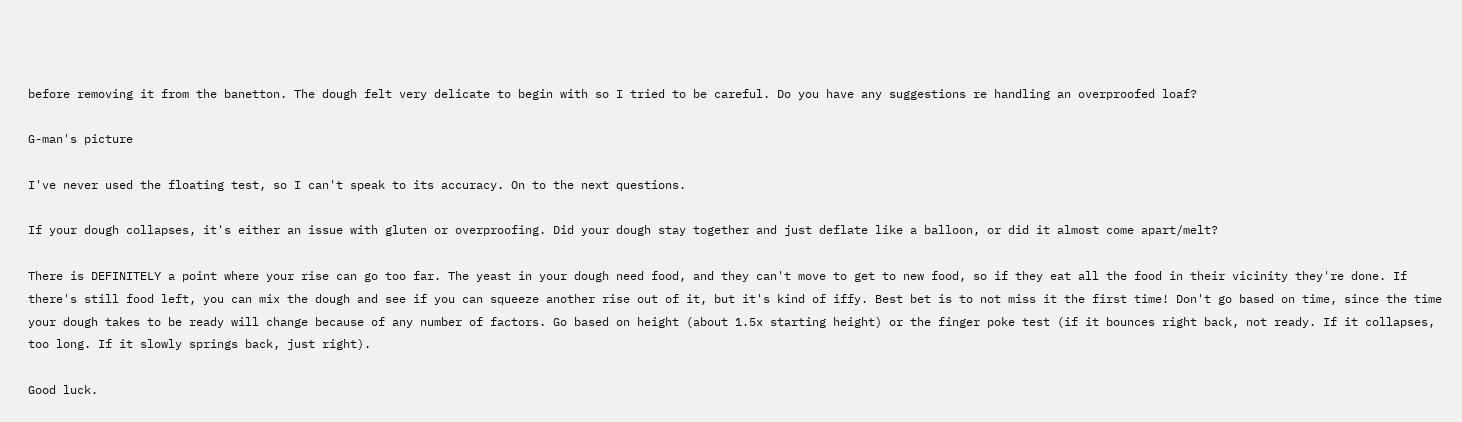before removing it from the banetton. The dough felt very delicate to begin with so I tried to be careful. Do you have any suggestions re handling an overproofed loaf?

G-man's picture

I've never used the floating test, so I can't speak to its accuracy. On to the next questions.

If your dough collapses, it's either an issue with gluten or overproofing. Did your dough stay together and just deflate like a balloon, or did it almost come apart/melt?

There is DEFINITELY a point where your rise can go too far. The yeast in your dough need food, and they can't move to get to new food, so if they eat all the food in their vicinity they're done. If there's still food left, you can mix the dough and see if you can squeeze another rise out of it, but it's kind of iffy. Best bet is to not miss it the first time! Don't go based on time, since the time your dough takes to be ready will change because of any number of factors. Go based on height (about 1.5x starting height) or the finger poke test (if it bounces right back, not ready. If it collapses, too long. If it slowly springs back, just right).

Good luck.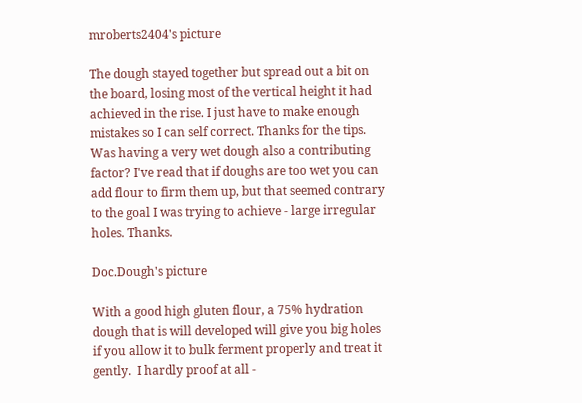mroberts2404's picture

The dough stayed together but spread out a bit on the board, losing most of the vertical height it had achieved in the rise. I just have to make enough mistakes so I can self correct. Thanks for the tips. Was having a very wet dough also a contributing factor? I've read that if doughs are too wet you can add flour to firm them up, but that seemed contrary to the goal I was trying to achieve - large irregular holes. Thanks.

Doc.Dough's picture

With a good high gluten flour, a 75% hydration dough that is will developed will give you big holes if you allow it to bulk ferment properly and treat it gently.  I hardly proof at all -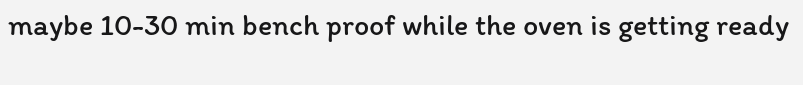maybe 10-30 min bench proof while the oven is getting ready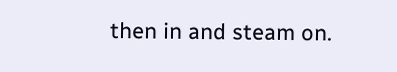then in and steam on.